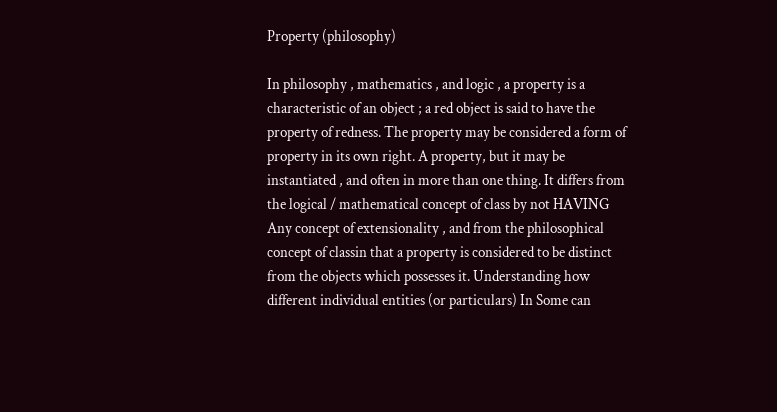Property (philosophy)

In philosophy , mathematics , and logic , a property is a characteristic of an object ; a red object is said to have the property of redness. The property may be considered a form of property in its own right. A property, but it may be instantiated , and often in more than one thing. It differs from the logical / mathematical concept of class by not HAVING Any concept of extensionality , and from the philosophical concept of classin that a property is considered to be distinct from the objects which possesses it. Understanding how different individual entities (or particulars) In Some can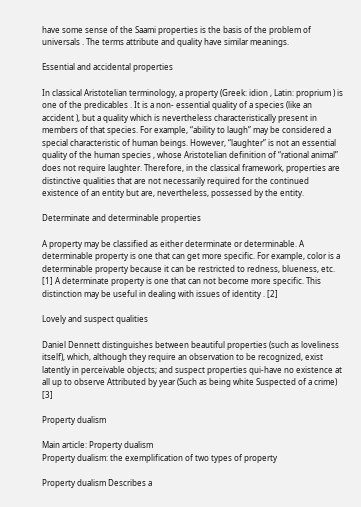have some sense of the Saami properties is the basis of the problem of universals . The terms attribute and quality have similar meanings.

Essential and accidental properties

In classical Aristotelian terminology, a property (Greek: idion , Latin: proprium ) is one of the predicables . It is a non- essential quality of a species (like an accident ), but a quality which is nevertheless characteristically present in members of that species. For example, “ability to laugh” may be considered a special characteristic of human beings. However, “laughter” is not an essential quality of the human species , whose Aristotelian definition of “rational animal” does not require laughter. Therefore, in the classical framework, properties are distinctive qualities that are not necessarily required for the continued existence of an entity but are, nevertheless, possessed by the entity.

Determinate and determinable properties

A property may be classified as either determinate or determinable. A determinable property is one that can get more specific. For example, color is a determinable property because it can be restricted to redness, blueness, etc. [1] A determinate property is one that can not become more specific. This distinction may be useful in dealing with issues of identity . [2]

Lovely and suspect qualities

Daniel Dennett distinguishes between beautiful properties (such as loveliness itself), which, although they require an observation to be recognized, exist latently in perceivable objects; and suspect properties qui-have no existence at all up to observe Attributed by year (Such as being white Suspected of a crime) [3]

Property dualism

Main article: Property dualism
Property dualism: the exemplification of two types of property

Property dualism Describes a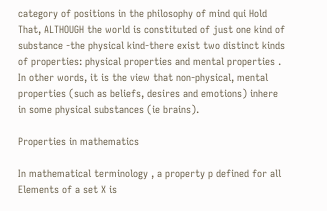category of positions in the philosophy of mind qui Hold That, ALTHOUGH the world is constituted of just one kind of substance -the physical kind-there exist two distinct kinds of properties: physical properties and mental properties . In other words, it is the view that non-physical, mental properties (such as beliefs, desires and emotions) inhere in some physical substances (ie brains).

Properties in mathematics

In mathematical terminology , a property p defined for all Elements of a set X is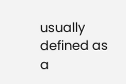usually defined as a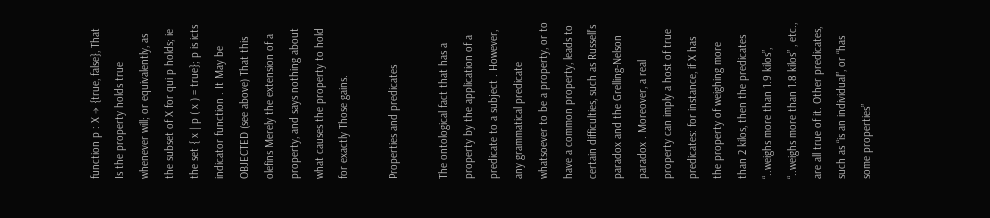function p : X → {true, false}, That Is the property holds true whenever will; or equivalently, as the subset of X for qui p holds; ie the set { x | p ( x ) = true}; p is icts indicator function . It May be OBJECTED (see above) That this olefins Merely the extension of a property, and says nothing about what causes the property to hold for exactly Those gains.

Properties and predicates

The ontological fact that has a property by the application of a predicate to a subject . However, any grammatical predicate whatsoever to be a property, or to have a common property, leads to certain difficulties, such as Russell’s paradox and the Grelling-Nelson paradox . Moreover, a real property can imply a host of true predicates: for instance, if X has the property of weighing more than 2 kilos, then the predicates “..weighs more than 1.9 kilos”, “..weighs more than 1.8 kilos” , etc., are all true of it. Other predicates, such as “is an individual”, or “has some properties”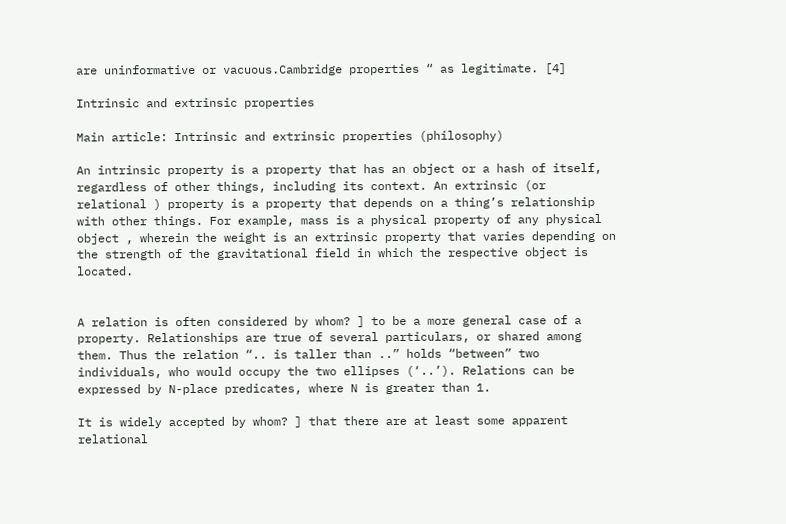are uninformative or vacuous.Cambridge properties “ as legitimate. [4]

Intrinsic and extrinsic properties

Main article: Intrinsic and extrinsic properties (philosophy)

An intrinsic property is a property that has an object or a hash of itself, regardless of other things, including its context. An extrinsic (or relational ) property is a property that depends on a thing’s relationship with other things. For example, mass is a physical property of any physical object , wherein the weight is an extrinsic property that varies depending on the strength of the gravitational field in which the respective object is located.


A relation is often considered by whom? ] to be a more general case of a property. Relationships are true of several particulars, or shared among them. Thus the relation “.. is taller than ..” holds “between” two individuals, who would occupy the two ellipses (‘..’). Relations can be expressed by N-place predicates, where N is greater than 1.

It is widely accepted by whom? ] that there are at least some apparent relational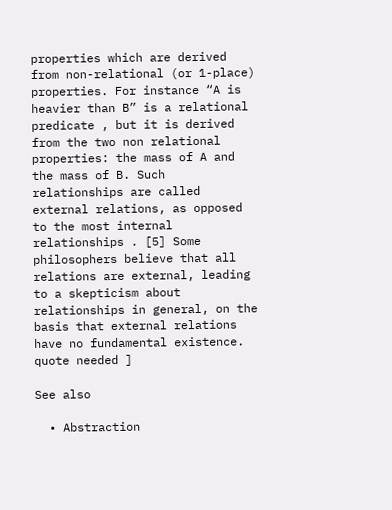properties which are derived from non-relational (or 1-place) properties. For instance “A is heavier than B” is a relational predicate , but it is derived from the two non relational properties: the mass of A and the mass of B. Such relationships are called external relations, as opposed to the most internal relationships . [5] Some philosophers believe that all relations are external, leading to a skepticism about relationships in general, on the basis that external relations have no fundamental existence. quote needed ]

See also

  • Abstraction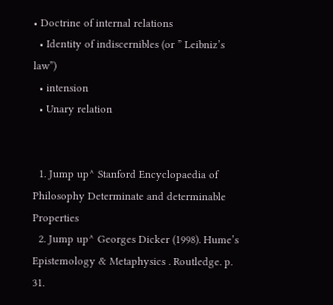• Doctrine of internal relations
  • Identity of indiscernibles (or ” Leibniz’s law”)
  • intension
  • Unary relation


  1. Jump up^ Stanford Encyclopaedia of Philosophy Determinate and determinable Properties
  2. Jump up^ Georges Dicker (1998). Hume’s Epistemology & Metaphysics . Routledge. p. 31.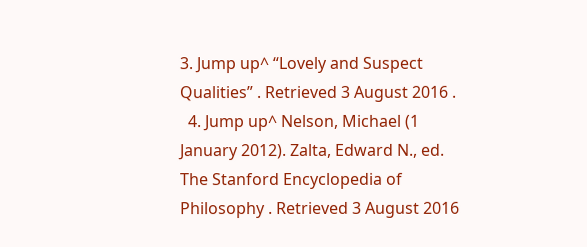3. Jump up^ “Lovely and Suspect Qualities” . Retrieved 3 August 2016 .
  4. Jump up^ Nelson, Michael (1 January 2012). Zalta, Edward N., ed. The Stanford Encyclopedia of Philosophy . Retrieved 3 August 2016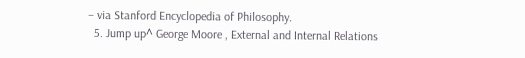– via Stanford Encyclopedia of Philosophy.
  5. Jump up^ George Moore , External and Internal Relations